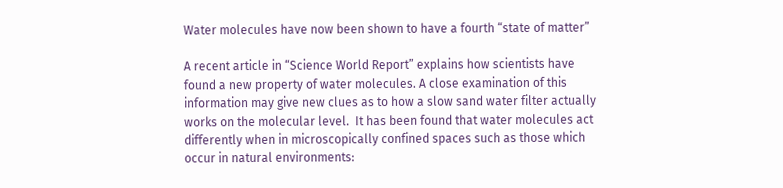Water molecules have now been shown to have a fourth “state of matter”

A recent article in “Science World Report” explains how scientists have found a new property of water molecules. A close examination of this information may give new clues as to how a slow sand water filter actually works on the molecular level.  It has been found that water molecules act differently when in microscopically confined spaces such as those which occur in natural environments: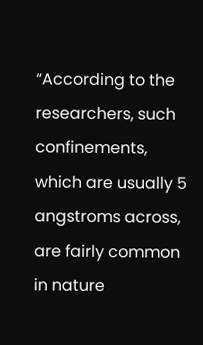“According to the researchers, such confinements, which are usually 5 angstroms across, are fairly common in nature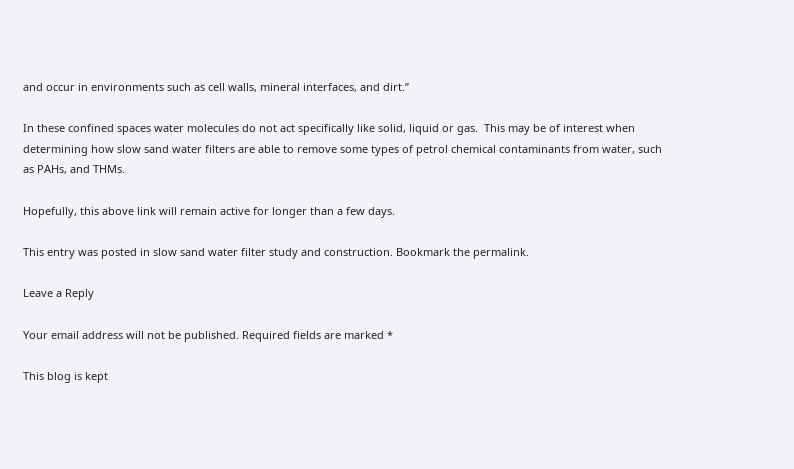and occur in environments such as cell walls, mineral interfaces, and dirt.”

In these confined spaces water molecules do not act specifically like solid, liquid or gas.  This may be of interest when determining how slow sand water filters are able to remove some types of petrol chemical contaminants from water, such as PAHs, and THMs.

Hopefully, this above link will remain active for longer than a few days.

This entry was posted in slow sand water filter study and construction. Bookmark the permalink.

Leave a Reply

Your email address will not be published. Required fields are marked *

This blog is kept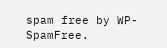spam free by WP-SpamFree.